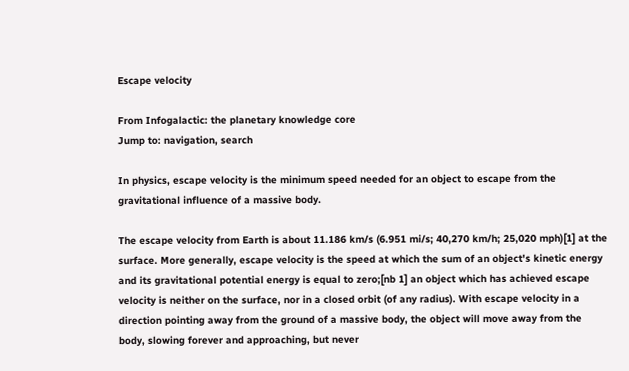Escape velocity

From Infogalactic: the planetary knowledge core
Jump to: navigation, search

In physics, escape velocity is the minimum speed needed for an object to escape from the gravitational influence of a massive body.

The escape velocity from Earth is about 11.186 km/s (6.951 mi/s; 40,270 km/h; 25,020 mph)[1] at the surface. More generally, escape velocity is the speed at which the sum of an object's kinetic energy and its gravitational potential energy is equal to zero;[nb 1] an object which has achieved escape velocity is neither on the surface, nor in a closed orbit (of any radius). With escape velocity in a direction pointing away from the ground of a massive body, the object will move away from the body, slowing forever and approaching, but never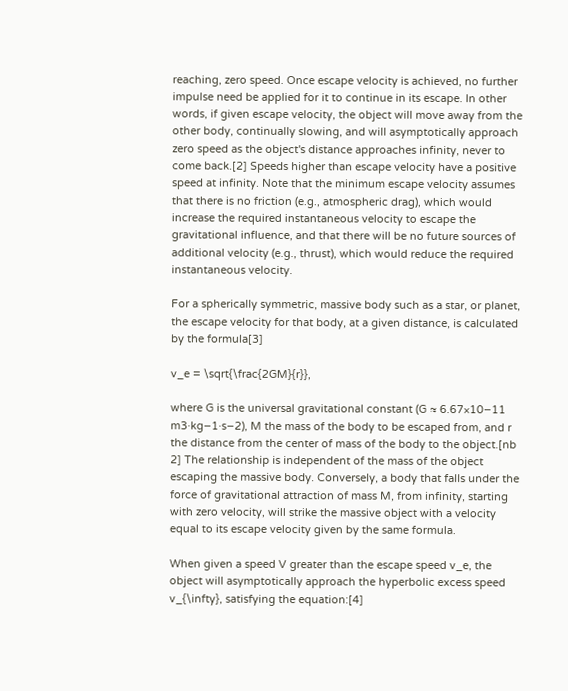reaching, zero speed. Once escape velocity is achieved, no further impulse need be applied for it to continue in its escape. In other words, if given escape velocity, the object will move away from the other body, continually slowing, and will asymptotically approach zero speed as the object's distance approaches infinity, never to come back.[2] Speeds higher than escape velocity have a positive speed at infinity. Note that the minimum escape velocity assumes that there is no friction (e.g., atmospheric drag), which would increase the required instantaneous velocity to escape the gravitational influence, and that there will be no future sources of additional velocity (e.g., thrust), which would reduce the required instantaneous velocity.

For a spherically symmetric, massive body such as a star, or planet, the escape velocity for that body, at a given distance, is calculated by the formula[3]

v_e = \sqrt{\frac{2GM}{r}},

where G is the universal gravitational constant (G ≈ 6.67×10−11 m3·kg−1·s−2), M the mass of the body to be escaped from, and r the distance from the center of mass of the body to the object.[nb 2] The relationship is independent of the mass of the object escaping the massive body. Conversely, a body that falls under the force of gravitational attraction of mass M, from infinity, starting with zero velocity, will strike the massive object with a velocity equal to its escape velocity given by the same formula.

When given a speed V greater than the escape speed v_e, the object will asymptotically approach the hyperbolic excess speed v_{\infty}, satisfying the equation:[4]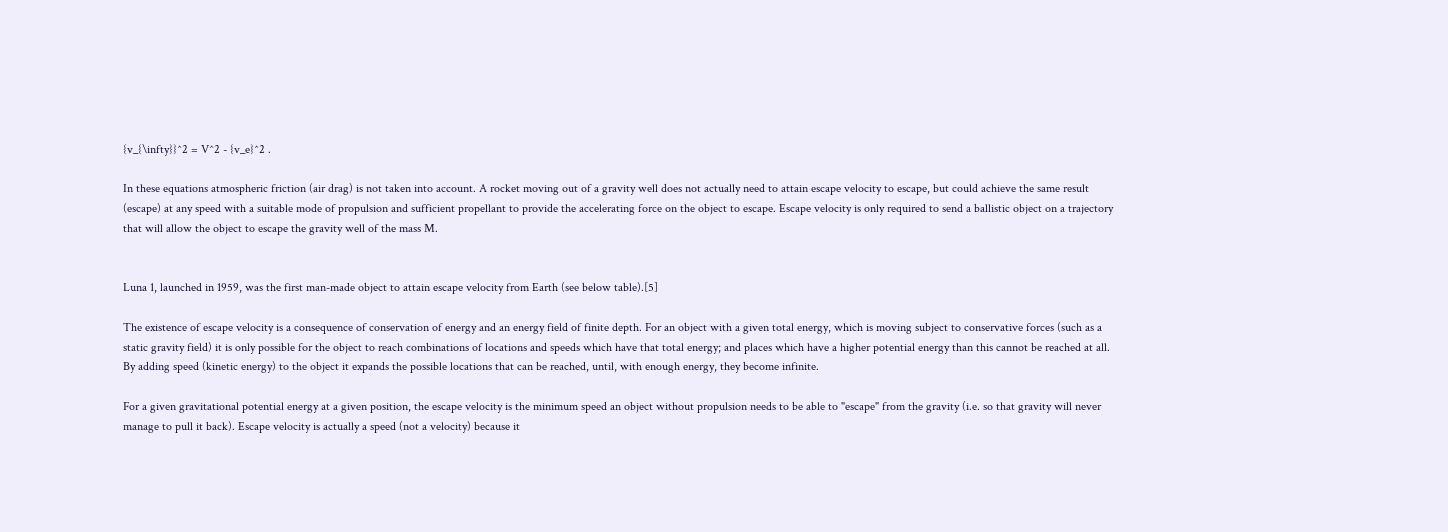{v_{\infty}}^2 = V^2 - {v_e}^2 .

In these equations atmospheric friction (air drag) is not taken into account. A rocket moving out of a gravity well does not actually need to attain escape velocity to escape, but could achieve the same result (escape) at any speed with a suitable mode of propulsion and sufficient propellant to provide the accelerating force on the object to escape. Escape velocity is only required to send a ballistic object on a trajectory that will allow the object to escape the gravity well of the mass M.


Luna 1, launched in 1959, was the first man-made object to attain escape velocity from Earth (see below table).[5]

The existence of escape velocity is a consequence of conservation of energy and an energy field of finite depth. For an object with a given total energy, which is moving subject to conservative forces (such as a static gravity field) it is only possible for the object to reach combinations of locations and speeds which have that total energy; and places which have a higher potential energy than this cannot be reached at all. By adding speed (kinetic energy) to the object it expands the possible locations that can be reached, until, with enough energy, they become infinite.

For a given gravitational potential energy at a given position, the escape velocity is the minimum speed an object without propulsion needs to be able to "escape" from the gravity (i.e. so that gravity will never manage to pull it back). Escape velocity is actually a speed (not a velocity) because it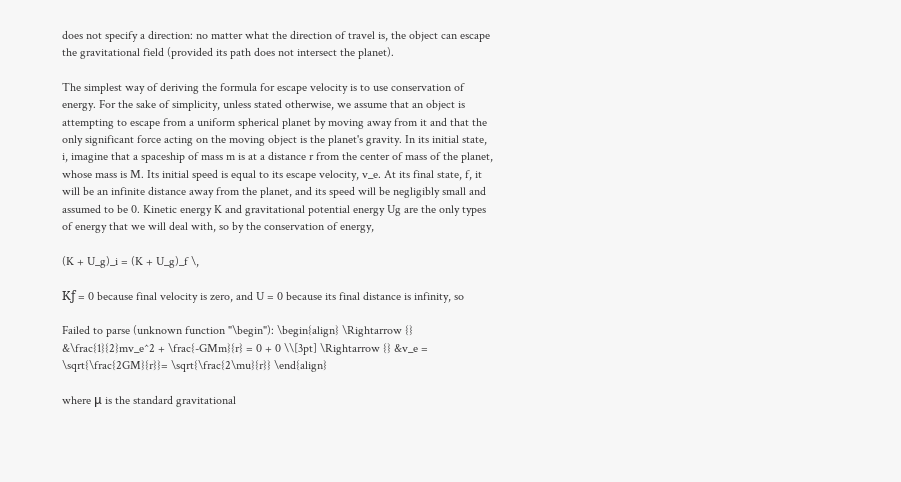does not specify a direction: no matter what the direction of travel is, the object can escape the gravitational field (provided its path does not intersect the planet).

The simplest way of deriving the formula for escape velocity is to use conservation of energy. For the sake of simplicity, unless stated otherwise, we assume that an object is attempting to escape from a uniform spherical planet by moving away from it and that the only significant force acting on the moving object is the planet's gravity. In its initial state, i, imagine that a spaceship of mass m is at a distance r from the center of mass of the planet, whose mass is M. Its initial speed is equal to its escape velocity, v_e. At its final state, f, it will be an infinite distance away from the planet, and its speed will be negligibly small and assumed to be 0. Kinetic energy K and gravitational potential energy Ug are the only types of energy that we will deal with, so by the conservation of energy,

(K + U_g)_i = (K + U_g)_f \,

Kƒ = 0 because final velocity is zero, and U = 0 because its final distance is infinity, so

Failed to parse (unknown function "\begin"): \begin{align} \Rightarrow {} &\frac{1}{2}mv_e^2 + \frac{-GMm}{r} = 0 + 0 \\[3pt] \Rightarrow {} &v_e = \sqrt{\frac{2GM}{r}}= \sqrt{\frac{2\mu}{r}} \end{align}

where μ is the standard gravitational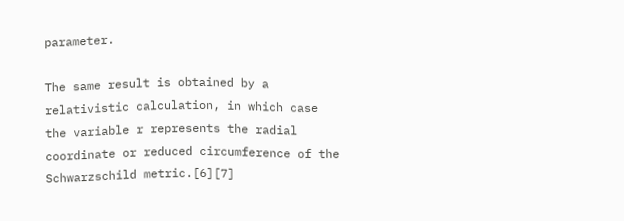parameter.

The same result is obtained by a relativistic calculation, in which case the variable r represents the radial coordinate or reduced circumference of the Schwarzschild metric.[6][7]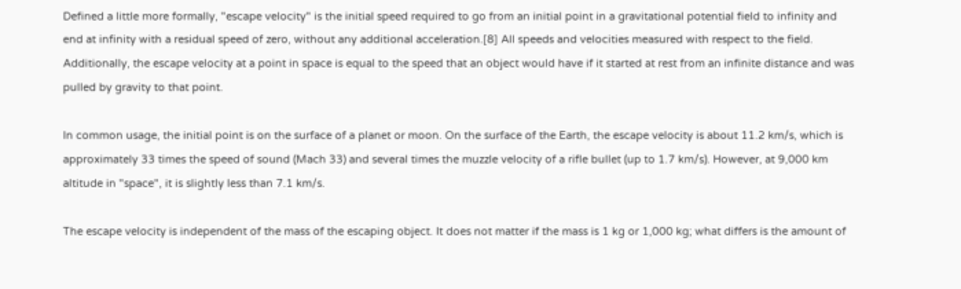Defined a little more formally, "escape velocity" is the initial speed required to go from an initial point in a gravitational potential field to infinity and end at infinity with a residual speed of zero, without any additional acceleration.[8] All speeds and velocities measured with respect to the field. Additionally, the escape velocity at a point in space is equal to the speed that an object would have if it started at rest from an infinite distance and was pulled by gravity to that point.

In common usage, the initial point is on the surface of a planet or moon. On the surface of the Earth, the escape velocity is about 11.2 km/s, which is approximately 33 times the speed of sound (Mach 33) and several times the muzzle velocity of a rifle bullet (up to 1.7 km/s). However, at 9,000 km altitude in "space", it is slightly less than 7.1 km/s.

The escape velocity is independent of the mass of the escaping object. It does not matter if the mass is 1 kg or 1,000 kg; what differs is the amount of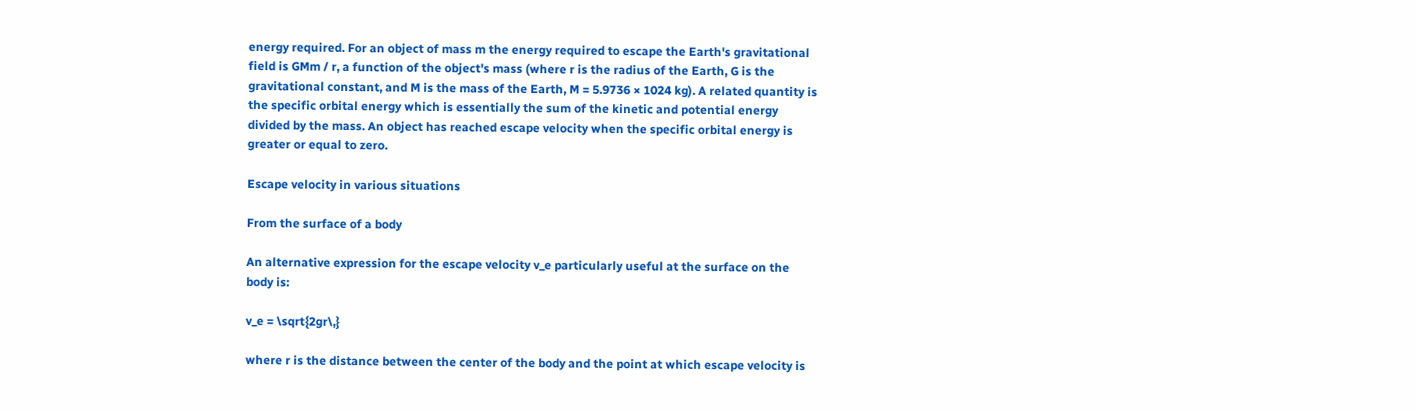energy required. For an object of mass m the energy required to escape the Earth's gravitational field is GMm / r, a function of the object's mass (where r is the radius of the Earth, G is the gravitational constant, and M is the mass of the Earth, M = 5.9736 × 1024 kg). A related quantity is the specific orbital energy which is essentially the sum of the kinetic and potential energy divided by the mass. An object has reached escape velocity when the specific orbital energy is greater or equal to zero.

Escape velocity in various situations

From the surface of a body

An alternative expression for the escape velocity v_e particularly useful at the surface on the body is:

v_e = \sqrt{2gr\,}

where r is the distance between the center of the body and the point at which escape velocity is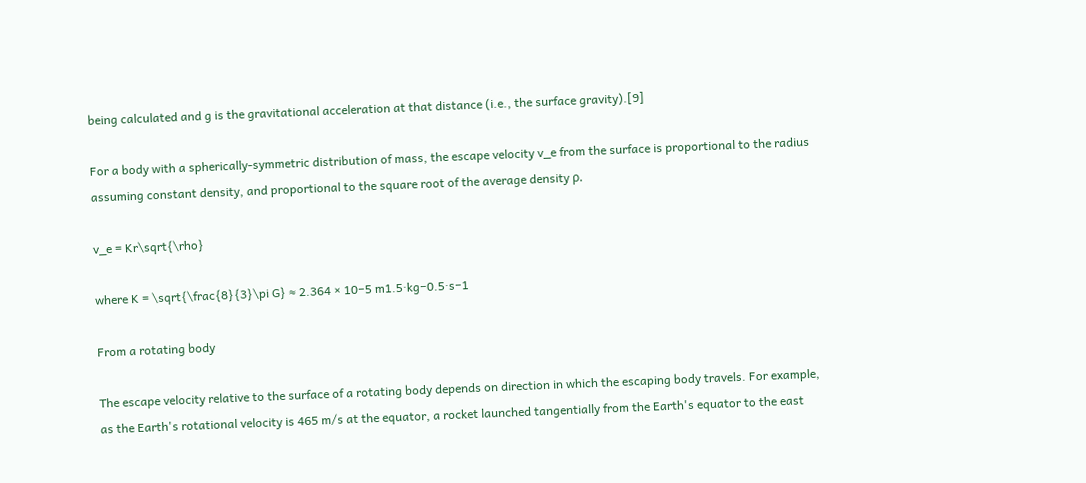being calculated and g is the gravitational acceleration at that distance (i.e., the surface gravity).[9]

For a body with a spherically-symmetric distribution of mass, the escape velocity v_e from the surface is proportional to the radius assuming constant density, and proportional to the square root of the average density ρ.

v_e = Kr\sqrt{\rho}

where K = \sqrt{\frac{8}{3}\pi G} ≈ 2.364 × 10−5 m1.5·kg−0.5·s−1

From a rotating body

The escape velocity relative to the surface of a rotating body depends on direction in which the escaping body travels. For example, as the Earth's rotational velocity is 465 m/s at the equator, a rocket launched tangentially from the Earth's equator to the east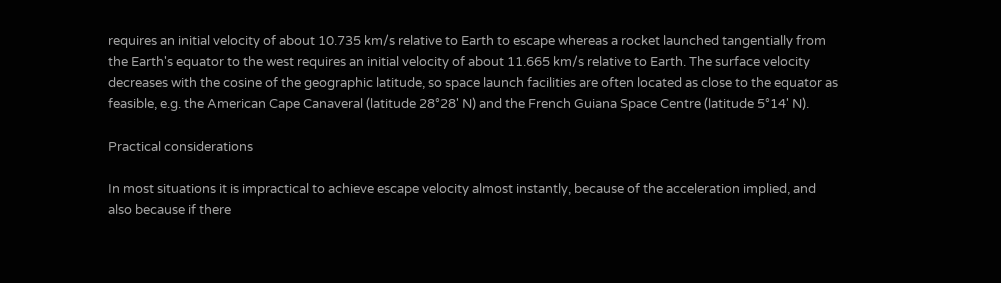requires an initial velocity of about 10.735 km/s relative to Earth to escape whereas a rocket launched tangentially from the Earth's equator to the west requires an initial velocity of about 11.665 km/s relative to Earth. The surface velocity decreases with the cosine of the geographic latitude, so space launch facilities are often located as close to the equator as feasible, e.g. the American Cape Canaveral (latitude 28°28' N) and the French Guiana Space Centre (latitude 5°14' N).

Practical considerations

In most situations it is impractical to achieve escape velocity almost instantly, because of the acceleration implied, and also because if there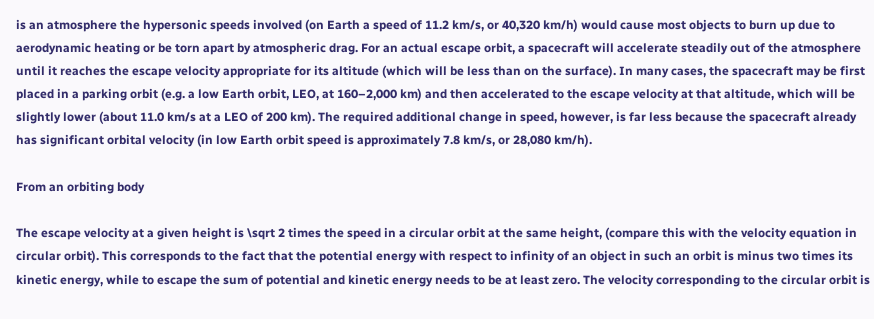is an atmosphere the hypersonic speeds involved (on Earth a speed of 11.2 km/s, or 40,320 km/h) would cause most objects to burn up due to aerodynamic heating or be torn apart by atmospheric drag. For an actual escape orbit, a spacecraft will accelerate steadily out of the atmosphere until it reaches the escape velocity appropriate for its altitude (which will be less than on the surface). In many cases, the spacecraft may be first placed in a parking orbit (e.g. a low Earth orbit, LEO, at 160–2,000 km) and then accelerated to the escape velocity at that altitude, which will be slightly lower (about 11.0 km/s at a LEO of 200 km). The required additional change in speed, however, is far less because the spacecraft already has significant orbital velocity (in low Earth orbit speed is approximately 7.8 km/s, or 28,080 km/h).

From an orbiting body

The escape velocity at a given height is \sqrt 2 times the speed in a circular orbit at the same height, (compare this with the velocity equation in circular orbit). This corresponds to the fact that the potential energy with respect to infinity of an object in such an orbit is minus two times its kinetic energy, while to escape the sum of potential and kinetic energy needs to be at least zero. The velocity corresponding to the circular orbit is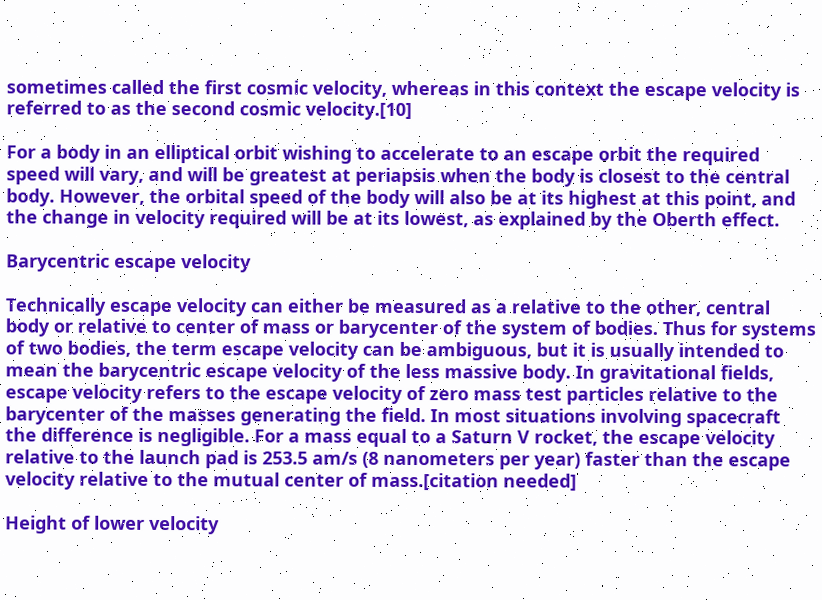sometimes called the first cosmic velocity, whereas in this context the escape velocity is referred to as the second cosmic velocity.[10]

For a body in an elliptical orbit wishing to accelerate to an escape orbit the required speed will vary, and will be greatest at periapsis when the body is closest to the central body. However, the orbital speed of the body will also be at its highest at this point, and the change in velocity required will be at its lowest, as explained by the Oberth effect.

Barycentric escape velocity

Technically escape velocity can either be measured as a relative to the other, central body or relative to center of mass or barycenter of the system of bodies. Thus for systems of two bodies, the term escape velocity can be ambiguous, but it is usually intended to mean the barycentric escape velocity of the less massive body. In gravitational fields, escape velocity refers to the escape velocity of zero mass test particles relative to the barycenter of the masses generating the field. In most situations involving spacecraft the difference is negligible. For a mass equal to a Saturn V rocket, the escape velocity relative to the launch pad is 253.5 am/s (8 nanometers per year) faster than the escape velocity relative to the mutual center of mass.[citation needed]

Height of lower velocity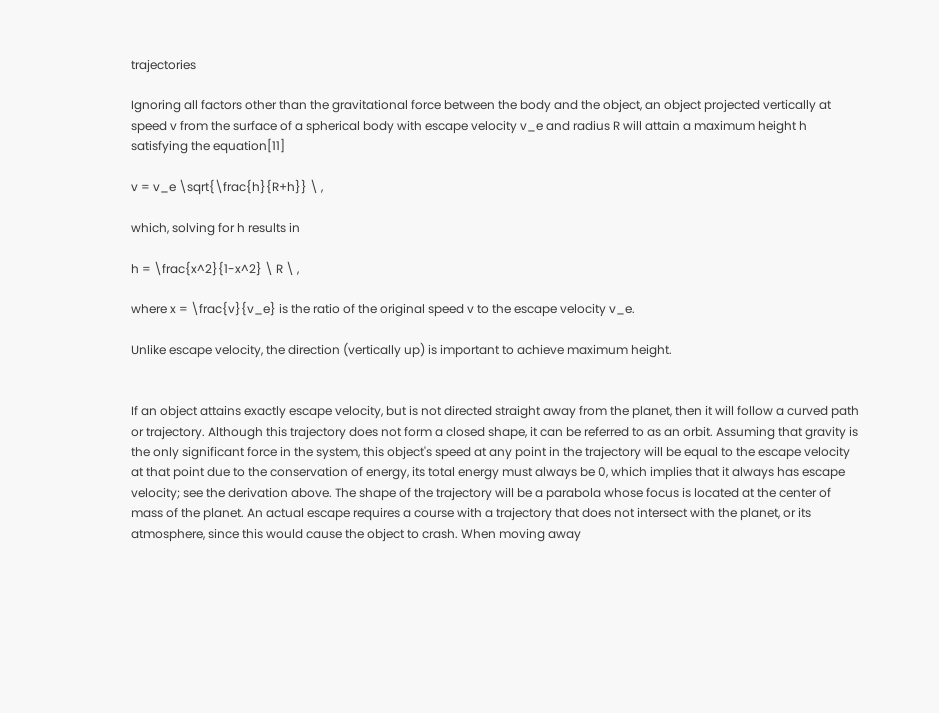trajectories

Ignoring all factors other than the gravitational force between the body and the object, an object projected vertically at speed v from the surface of a spherical body with escape velocity v_e and radius R will attain a maximum height h satisfying the equation[11]

v = v_e \sqrt{\frac{h}{R+h}} \ ,

which, solving for h results in

h = \frac{x^2}{1-x^2} \ R \ ,

where x = \frac{v}{v_e} is the ratio of the original speed v to the escape velocity v_e.

Unlike escape velocity, the direction (vertically up) is important to achieve maximum height.


If an object attains exactly escape velocity, but is not directed straight away from the planet, then it will follow a curved path or trajectory. Although this trajectory does not form a closed shape, it can be referred to as an orbit. Assuming that gravity is the only significant force in the system, this object's speed at any point in the trajectory will be equal to the escape velocity at that point due to the conservation of energy, its total energy must always be 0, which implies that it always has escape velocity; see the derivation above. The shape of the trajectory will be a parabola whose focus is located at the center of mass of the planet. An actual escape requires a course with a trajectory that does not intersect with the planet, or its atmosphere, since this would cause the object to crash. When moving away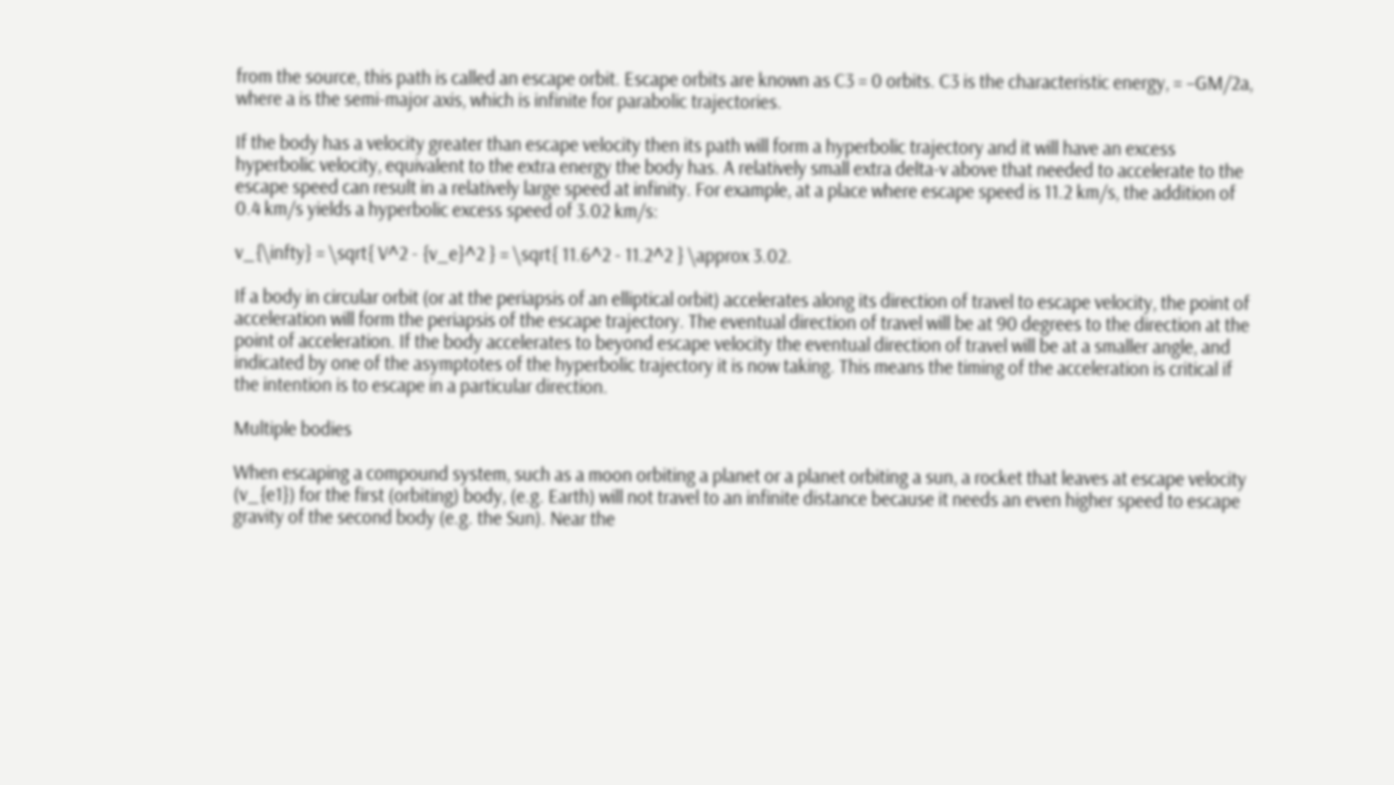from the source, this path is called an escape orbit. Escape orbits are known as C3 = 0 orbits. C3 is the characteristic energy, = −GM/2a, where a is the semi-major axis, which is infinite for parabolic trajectories.

If the body has a velocity greater than escape velocity then its path will form a hyperbolic trajectory and it will have an excess hyperbolic velocity, equivalent to the extra energy the body has. A relatively small extra delta-v above that needed to accelerate to the escape speed can result in a relatively large speed at infinity. For example, at a place where escape speed is 11.2 km/s, the addition of 0.4 km/s yields a hyperbolic excess speed of 3.02 km/s:

v_{\infty} = \sqrt{ V^2 - {v_e}^2 } = \sqrt{ 11.6^2 - 11.2^2 } \approx 3.02.

If a body in circular orbit (or at the periapsis of an elliptical orbit) accelerates along its direction of travel to escape velocity, the point of acceleration will form the periapsis of the escape trajectory. The eventual direction of travel will be at 90 degrees to the direction at the point of acceleration. If the body accelerates to beyond escape velocity the eventual direction of travel will be at a smaller angle, and indicated by one of the asymptotes of the hyperbolic trajectory it is now taking. This means the timing of the acceleration is critical if the intention is to escape in a particular direction.

Multiple bodies

When escaping a compound system, such as a moon orbiting a planet or a planet orbiting a sun, a rocket that leaves at escape velocity (v_{e1}) for the first (orbiting) body, (e.g. Earth) will not travel to an infinite distance because it needs an even higher speed to escape gravity of the second body (e.g. the Sun). Near the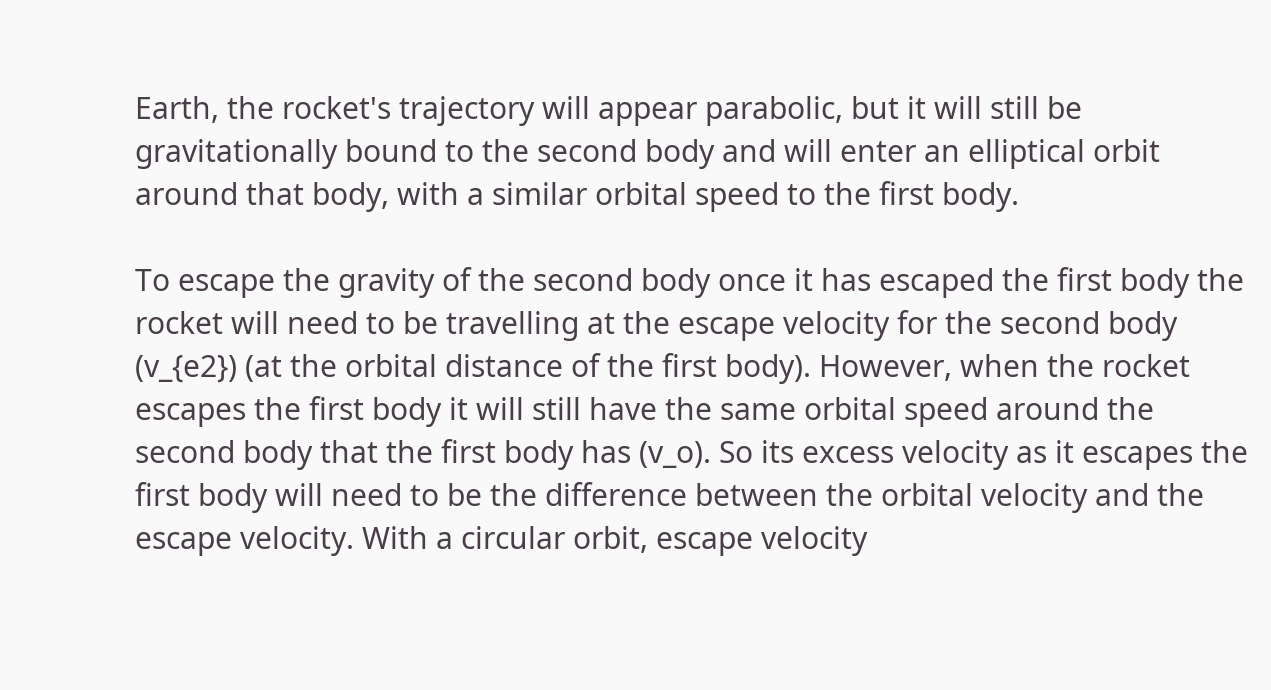Earth, the rocket's trajectory will appear parabolic, but it will still be gravitationally bound to the second body and will enter an elliptical orbit around that body, with a similar orbital speed to the first body.

To escape the gravity of the second body once it has escaped the first body the rocket will need to be travelling at the escape velocity for the second body (v_{e2}) (at the orbital distance of the first body). However, when the rocket escapes the first body it will still have the same orbital speed around the second body that the first body has (v_o). So its excess velocity as it escapes the first body will need to be the difference between the orbital velocity and the escape velocity. With a circular orbit, escape velocity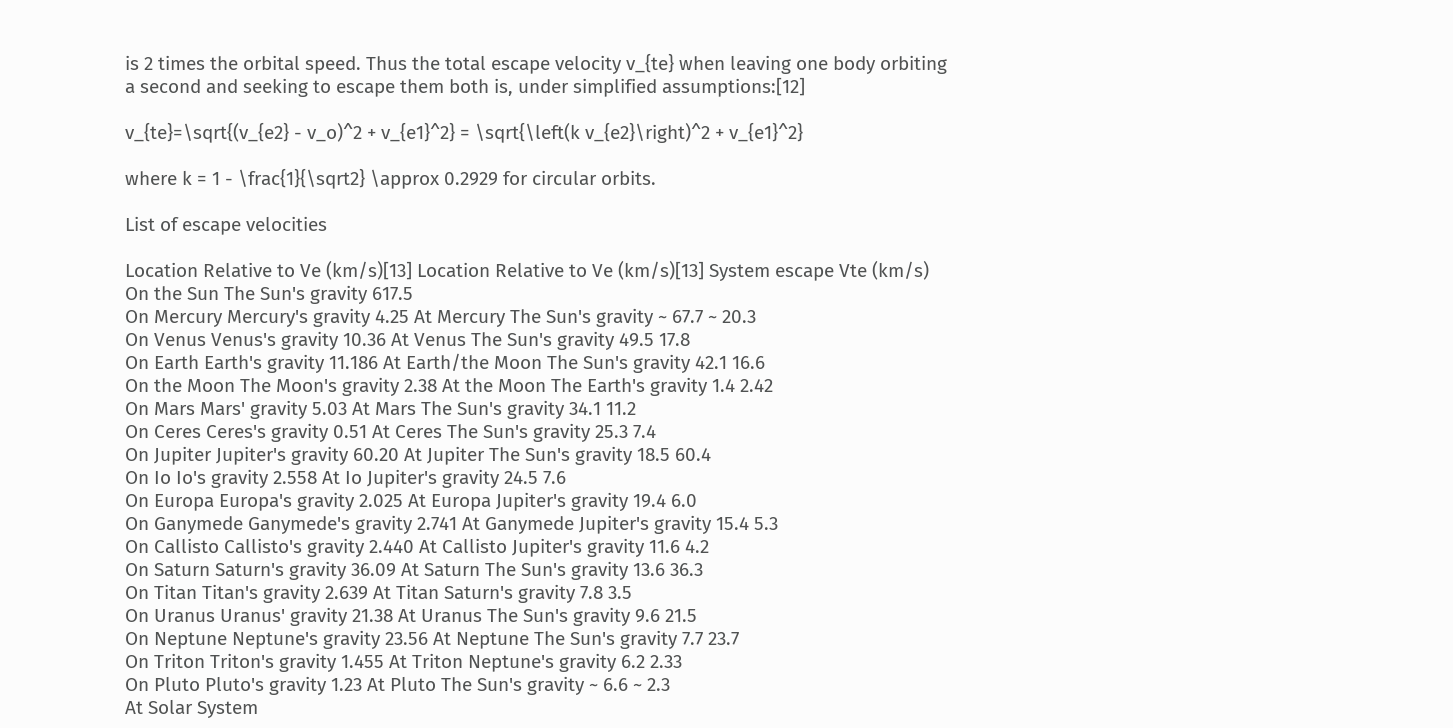is 2 times the orbital speed. Thus the total escape velocity v_{te} when leaving one body orbiting a second and seeking to escape them both is, under simplified assumptions:[12]

v_{te}=\sqrt{(v_{e2} - v_o)^2 + v_{e1}^2} = \sqrt{\left(k v_{e2}\right)^2 + v_{e1}^2}

where k = 1 - \frac{1}{\sqrt2} \approx 0.2929 for circular orbits.

List of escape velocities

Location Relative to Ve (km/s)[13] Location Relative to Ve (km/s)[13] System escape Vte (km/s)
On the Sun The Sun's gravity 617.5
On Mercury Mercury's gravity 4.25 At Mercury The Sun's gravity ~ 67.7 ~ 20.3
On Venus Venus's gravity 10.36 At Venus The Sun's gravity 49.5 17.8
On Earth Earth's gravity 11.186 At Earth/the Moon The Sun's gravity 42.1 16.6
On the Moon The Moon's gravity 2.38 At the Moon The Earth's gravity 1.4 2.42
On Mars Mars' gravity 5.03 At Mars The Sun's gravity 34.1 11.2
On Ceres Ceres's gravity 0.51 At Ceres The Sun's gravity 25.3 7.4
On Jupiter Jupiter's gravity 60.20 At Jupiter The Sun's gravity 18.5 60.4
On Io Io's gravity 2.558 At Io Jupiter's gravity 24.5 7.6
On Europa Europa's gravity 2.025 At Europa Jupiter's gravity 19.4 6.0
On Ganymede Ganymede's gravity 2.741 At Ganymede Jupiter's gravity 15.4 5.3
On Callisto Callisto's gravity 2.440 At Callisto Jupiter's gravity 11.6 4.2
On Saturn Saturn's gravity 36.09 At Saturn The Sun's gravity 13.6 36.3
On Titan Titan's gravity 2.639 At Titan Saturn's gravity 7.8 3.5
On Uranus Uranus' gravity 21.38 At Uranus The Sun's gravity 9.6 21.5
On Neptune Neptune's gravity 23.56 At Neptune The Sun's gravity 7.7 23.7
On Triton Triton's gravity 1.455 At Triton Neptune's gravity 6.2 2.33
On Pluto Pluto's gravity 1.23 At Pluto The Sun's gravity ~ 6.6 ~ 2.3
At Solar System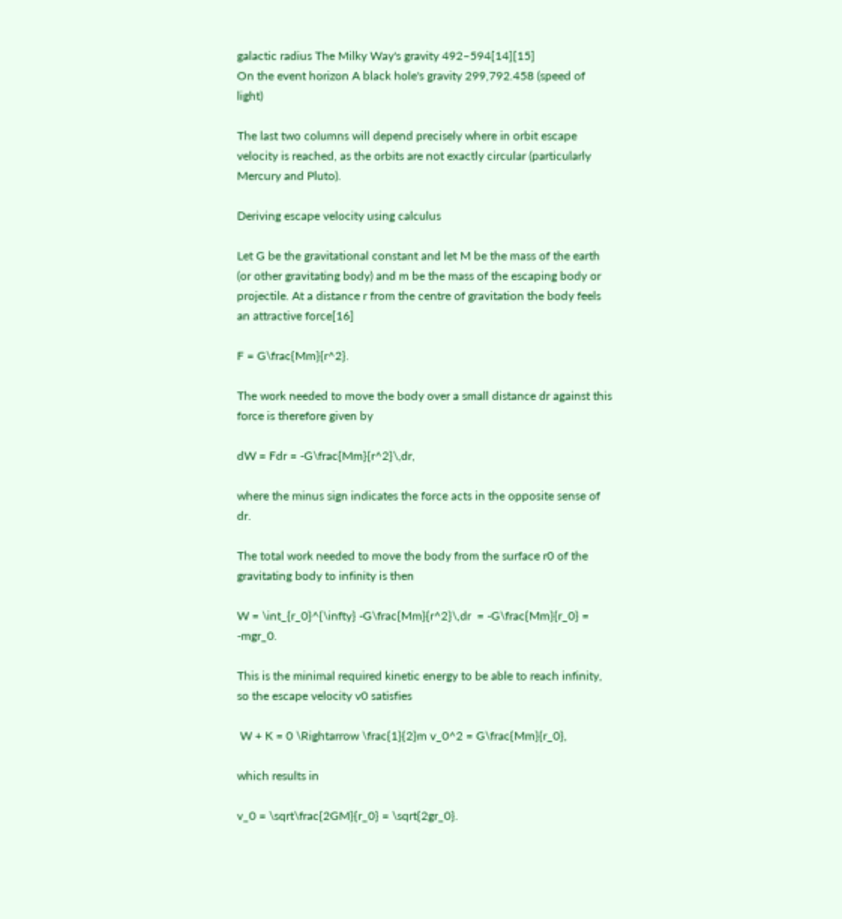galactic radius The Milky Way's gravity 492–594[14][15]
On the event horizon A black hole's gravity 299,792.458 (speed of light)

The last two columns will depend precisely where in orbit escape velocity is reached, as the orbits are not exactly circular (particularly Mercury and Pluto).

Deriving escape velocity using calculus

Let G be the gravitational constant and let M be the mass of the earth (or other gravitating body) and m be the mass of the escaping body or projectile. At a distance r from the centre of gravitation the body feels an attractive force[16]

F = G\frac{Mm}{r^2}.

The work needed to move the body over a small distance dr against this force is therefore given by

dW = Fdr = -G\frac{Mm}{r^2}\,dr,

where the minus sign indicates the force acts in the opposite sense of dr.

The total work needed to move the body from the surface r0 of the gravitating body to infinity is then

W = \int_{r_0}^{\infty} -G\frac{Mm}{r^2}\,dr  = -G\frac{Mm}{r_0} = -mgr_0.

This is the minimal required kinetic energy to be able to reach infinity, so the escape velocity v0 satisfies

 W + K = 0 \Rightarrow \frac{1}{2}m v_0^2 = G\frac{Mm}{r_0},

which results in

v_0 = \sqrt\frac{2GM}{r_0} = \sqrt{2gr_0}.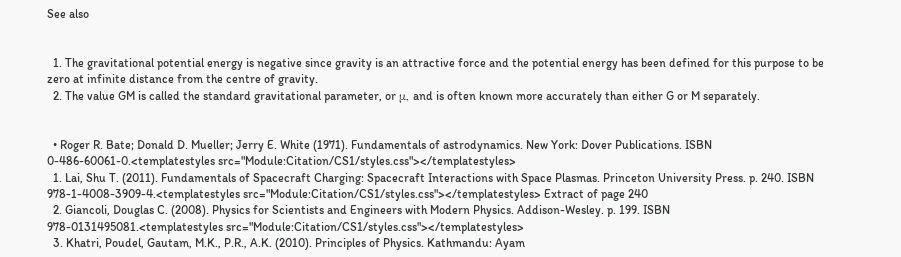See also


  1. The gravitational potential energy is negative since gravity is an attractive force and the potential energy has been defined for this purpose to be zero at infinite distance from the centre of gravity.
  2. The value GM is called the standard gravitational parameter, or μ, and is often known more accurately than either G or M separately.


  • Roger R. Bate; Donald D. Mueller; Jerry E. White (1971). Fundamentals of astrodynamics. New York: Dover Publications. ISBN 0-486-60061-0.<templatestyles src="Module:Citation/CS1/styles.css"></templatestyles>
  1. Lai, Shu T. (2011). Fundamentals of Spacecraft Charging: Spacecraft Interactions with Space Plasmas. Princeton University Press. p. 240. ISBN 978-1-4008-3909-4.<templatestyles src="Module:Citation/CS1/styles.css"></templatestyles> Extract of page 240
  2. Giancoli, Douglas C. (2008). Physics for Scientists and Engineers with Modern Physics. Addison-Wesley. p. 199. ISBN 978-0131495081.<templatestyles src="Module:Citation/CS1/styles.css"></templatestyles>
  3. Khatri, Poudel, Gautam, M.K., P.R., A.K. (2010). Principles of Physics. Kathmandu: Ayam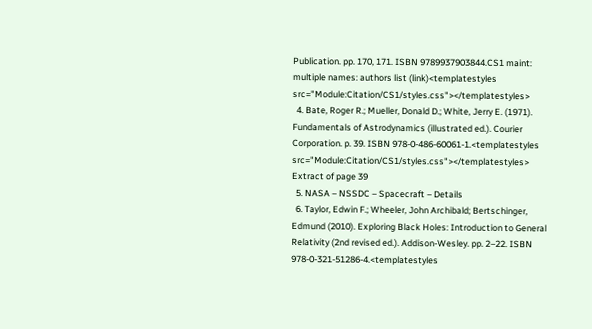Publication. pp. 170, 171. ISBN 9789937903844.CS1 maint: multiple names: authors list (link)<templatestyles src="Module:Citation/CS1/styles.css"></templatestyles>
  4. Bate, Roger R.; Mueller, Donald D.; White, Jerry E. (1971). Fundamentals of Astrodynamics (illustrated ed.). Courier Corporation. p. 39. ISBN 978-0-486-60061-1.<templatestyles src="Module:Citation/CS1/styles.css"></templatestyles> Extract of page 39
  5. NASA – NSSDC – Spacecraft – Details
  6. Taylor, Edwin F.; Wheeler, John Archibald; Bertschinger, Edmund (2010). Exploring Black Holes: Introduction to General Relativity (2nd revised ed.). Addison-Wesley. pp. 2–22. ISBN 978-0-321-51286-4.<templatestyles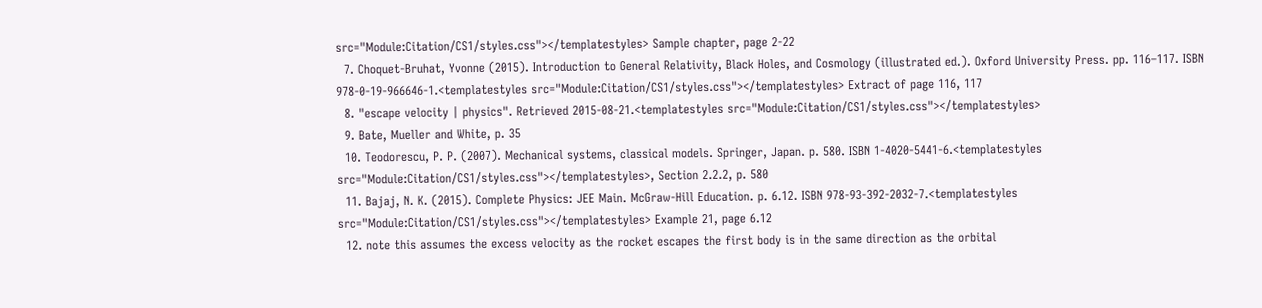src="Module:Citation/CS1/styles.css"></templatestyles> Sample chapter, page 2-22
  7. Choquet-Bruhat, Yvonne (2015). Introduction to General Relativity, Black Holes, and Cosmology (illustrated ed.). Oxford University Press. pp. 116–117. ISBN 978-0-19-966646-1.<templatestyles src="Module:Citation/CS1/styles.css"></templatestyles> Extract of page 116, 117
  8. "escape velocity | physics". Retrieved 2015-08-21.<templatestyles src="Module:Citation/CS1/styles.css"></templatestyles>
  9. Bate, Mueller and White, p. 35
  10. Teodorescu, P. P. (2007). Mechanical systems, classical models. Springer, Japan. p. 580. ISBN 1-4020-5441-6.<templatestyles src="Module:Citation/CS1/styles.css"></templatestyles>, Section 2.2.2, p. 580
  11. Bajaj, N. K. (2015). Complete Physics: JEE Main. McGraw-Hill Education. p. 6.12. ISBN 978-93-392-2032-7.<templatestyles src="Module:Citation/CS1/styles.css"></templatestyles> Example 21, page 6.12
  12. note this assumes the excess velocity as the rocket escapes the first body is in the same direction as the orbital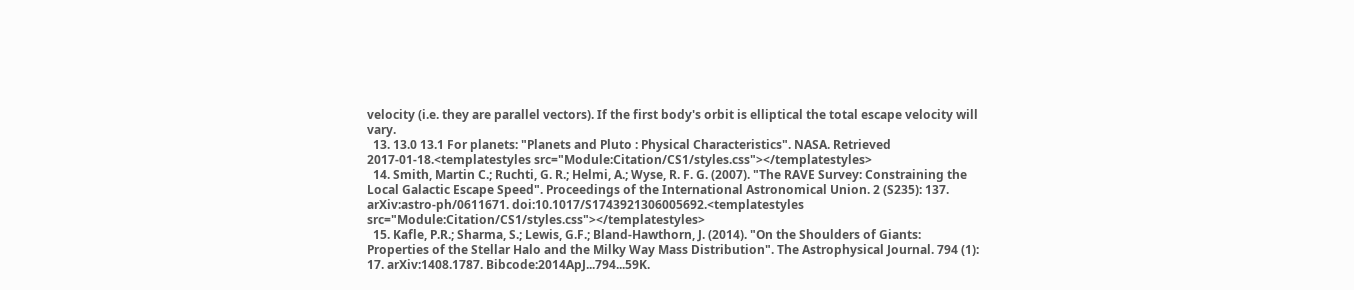velocity (i.e. they are parallel vectors). If the first body's orbit is elliptical the total escape velocity will vary.
  13. 13.0 13.1 For planets: "Planets and Pluto : Physical Characteristics". NASA. Retrieved 2017-01-18.<templatestyles src="Module:Citation/CS1/styles.css"></templatestyles>
  14. Smith, Martin C.; Ruchti, G. R.; Helmi, A.; Wyse, R. F. G. (2007). "The RAVE Survey: Constraining the Local Galactic Escape Speed". Proceedings of the International Astronomical Union. 2 (S235): 137. arXiv:astro-ph/0611671. doi:10.1017/S1743921306005692.<templatestyles src="Module:Citation/CS1/styles.css"></templatestyles>
  15. Kafle, P.R.; Sharma, S.; Lewis, G.F.; Bland-Hawthorn, J. (2014). "On the Shoulders of Giants: Properties of the Stellar Halo and the Milky Way Mass Distribution". The Astrophysical Journal. 794 (1): 17. arXiv:1408.1787. Bibcode:2014ApJ...794...59K.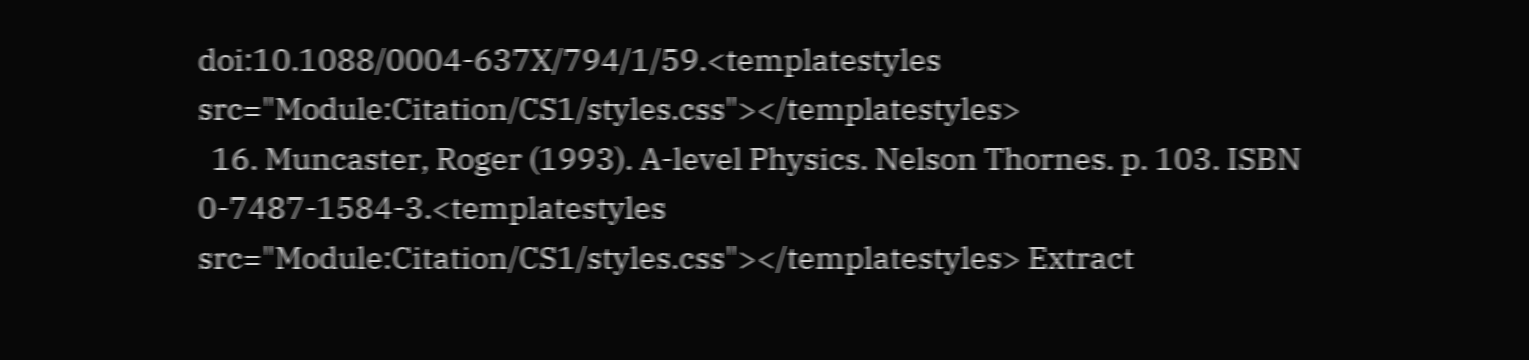doi:10.1088/0004-637X/794/1/59.<templatestyles src="Module:Citation/CS1/styles.css"></templatestyles>
  16. Muncaster, Roger (1993). A-level Physics. Nelson Thornes. p. 103. ISBN 0-7487-1584-3.<templatestyles src="Module:Citation/CS1/styles.css"></templatestyles> Extract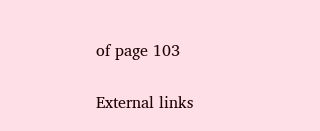of page 103

External links